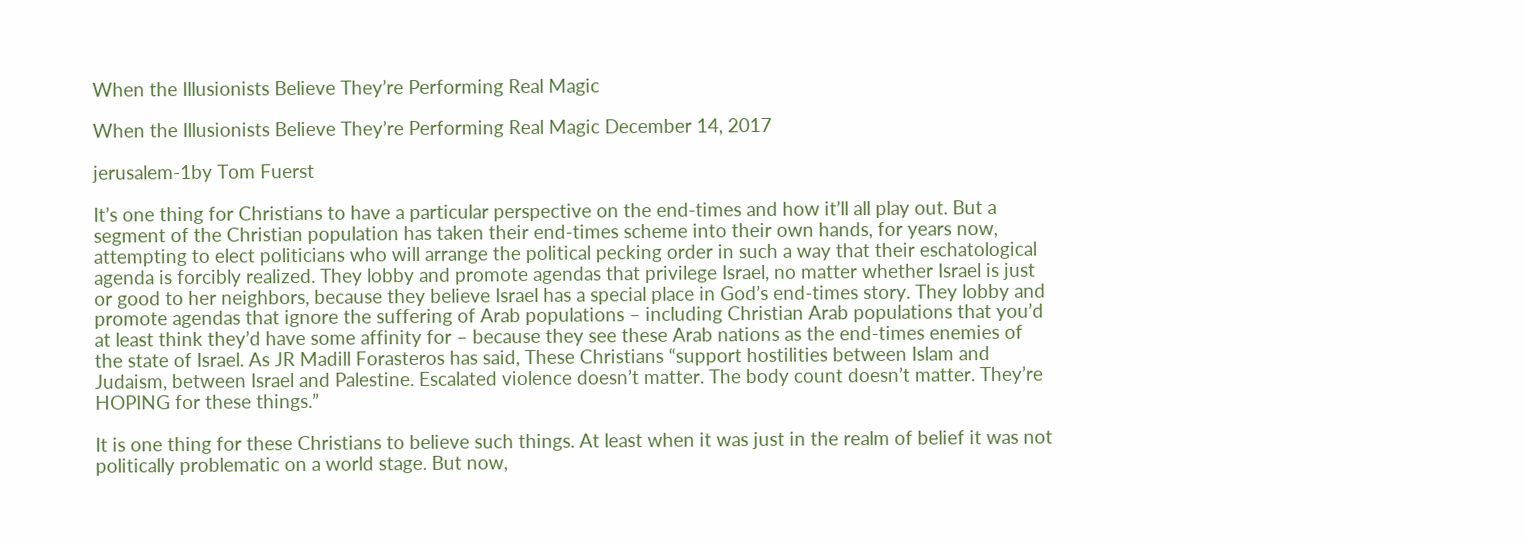When the Illusionists Believe They’re Performing Real Magic

When the Illusionists Believe They’re Performing Real Magic December 14, 2017

jerusalem-1by Tom Fuerst

It’s one thing for Christians to have a particular perspective on the end-times and how it’ll all play out. But a segment of the Christian population has taken their end-times scheme into their own hands, for years now, attempting to elect politicians who will arrange the political pecking order in such a way that their eschatological agenda is forcibly realized. They lobby and promote agendas that privilege Israel, no matter whether Israel is just or good to her neighbors, because they believe Israel has a special place in God’s end-times story. They lobby and promote agendas that ignore the suffering of Arab populations – including Christian Arab populations that you’d at least think they’d have some affinity for – because they see these Arab nations as the end-times enemies of the state of Israel. As JR Madill Forasteros has said, These Christians “support hostilities between Islam and Judaism, between Israel and Palestine. Escalated violence doesn’t matter. The body count doesn’t matter. They’re HOPING for these things.”

It is one thing for these Christians to believe such things. At least when it was just in the realm of belief it was not politically problematic on a world stage. But now,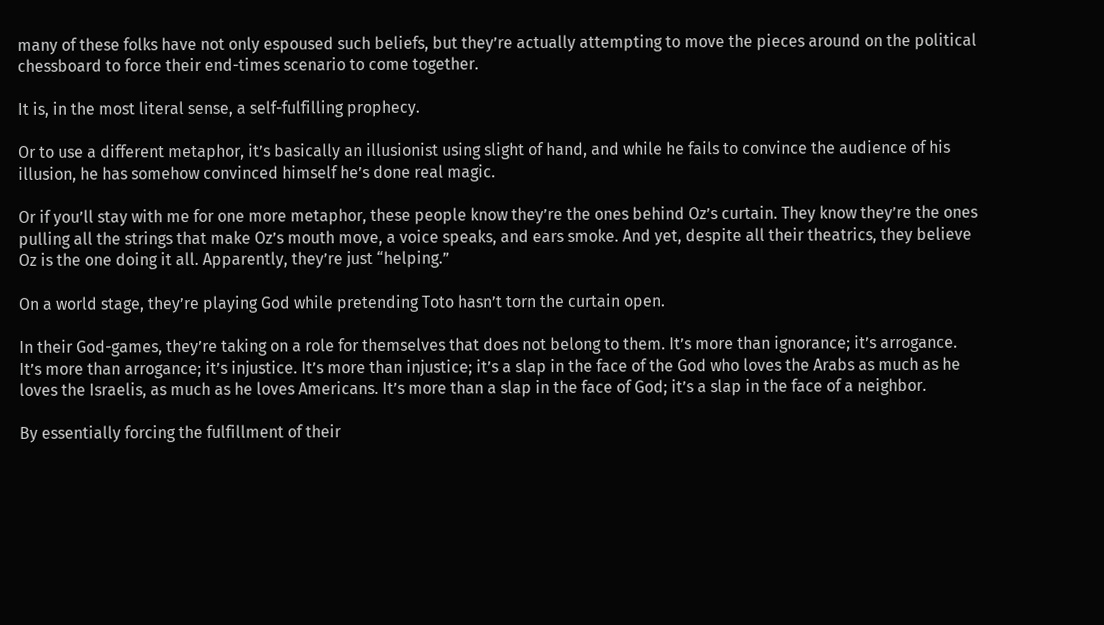many of these folks have not only espoused such beliefs, but they’re actually attempting to move the pieces around on the political chessboard to force their end-times scenario to come together.

It is, in the most literal sense, a self-fulfilling prophecy.

Or to use a different metaphor, it’s basically an illusionist using slight of hand, and while he fails to convince the audience of his illusion, he has somehow convinced himself he’s done real magic.

Or if you’ll stay with me for one more metaphor, these people know they’re the ones behind Oz’s curtain. They know they’re the ones pulling all the strings that make Oz’s mouth move, a voice speaks, and ears smoke. And yet, despite all their theatrics, they believe Oz is the one doing it all. Apparently, they’re just “helping.”

On a world stage, they’re playing God while pretending Toto hasn’t torn the curtain open.

In their God-games, they’re taking on a role for themselves that does not belong to them. It’s more than ignorance; it’s arrogance. It’s more than arrogance; it’s injustice. It’s more than injustice; it’s a slap in the face of the God who loves the Arabs as much as he loves the Israelis, as much as he loves Americans. It’s more than a slap in the face of God; it’s a slap in the face of a neighbor.

By essentially forcing the fulfillment of their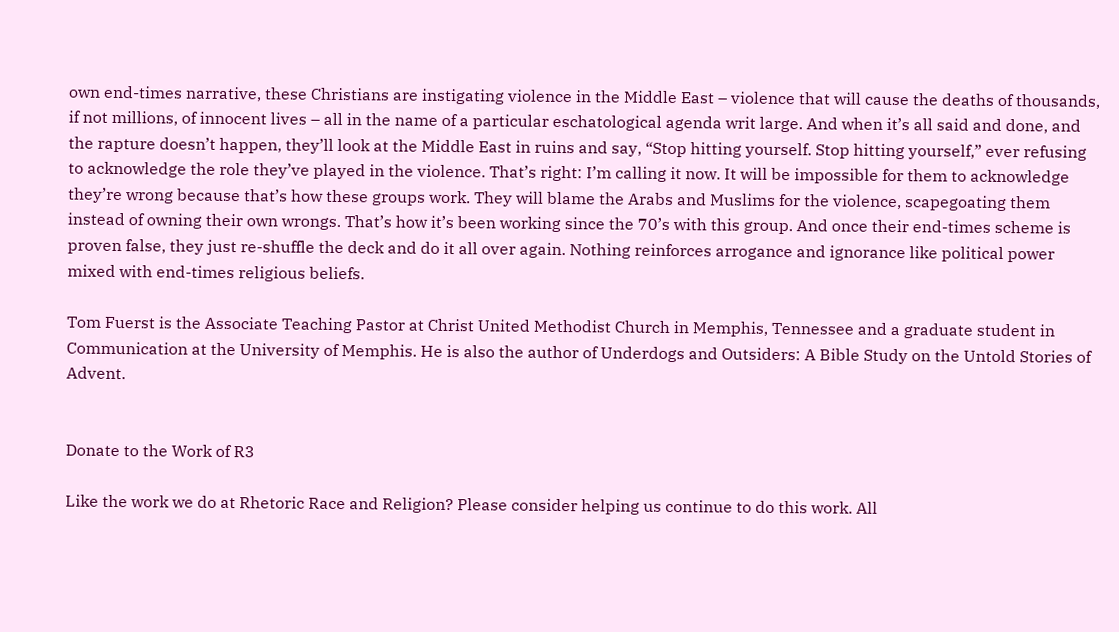own end-times narrative, these Christians are instigating violence in the Middle East – violence that will cause the deaths of thousands, if not millions, of innocent lives – all in the name of a particular eschatological agenda writ large. And when it’s all said and done, and the rapture doesn’t happen, they’ll look at the Middle East in ruins and say, “Stop hitting yourself. Stop hitting yourself,” ever refusing to acknowledge the role they’ve played in the violence. That’s right: I’m calling it now. It will be impossible for them to acknowledge they’re wrong because that’s how these groups work. They will blame the Arabs and Muslims for the violence, scapegoating them instead of owning their own wrongs. That’s how it’s been working since the 70’s with this group. And once their end-times scheme is proven false, they just re-shuffle the deck and do it all over again. Nothing reinforces arrogance and ignorance like political power mixed with end-times religious beliefs.

Tom Fuerst is the Associate Teaching Pastor at Christ United Methodist Church in Memphis, Tennessee and a graduate student in Communication at the University of Memphis. He is also the author of Underdogs and Outsiders: A Bible Study on the Untold Stories of Advent.


Donate to the Work of R3

Like the work we do at Rhetoric Race and Religion? Please consider helping us continue to do this work. All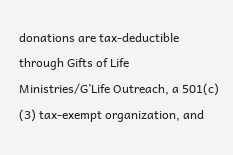donations are tax-deductible through Gifts of Life Ministries/G’Life Outreach, a 501(c) (3) tax-exempt organization, and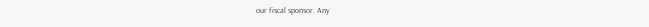our fiscal sponsor. Any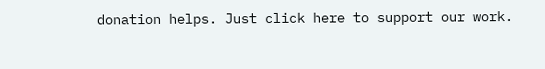donation helps. Just click here to support our work.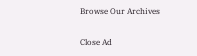Browse Our Archives

Close Ad